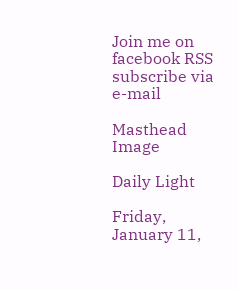Join me on facebook RSS subscribe via e-mail

Masthead Image

Daily Light

Friday, January 11,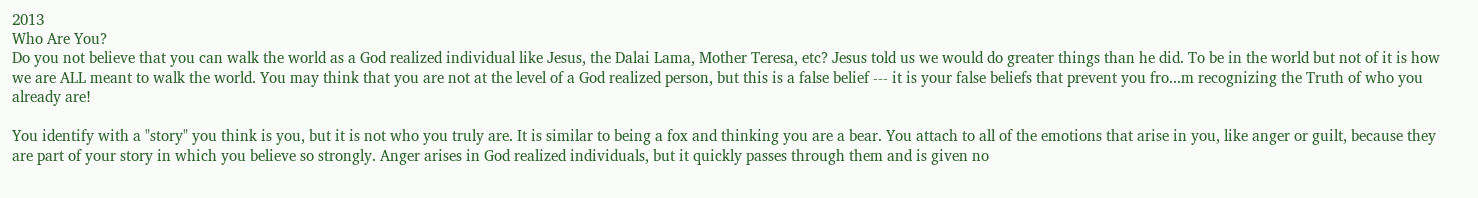2013
Who Are You?
Do you not believe that you can walk the world as a God realized individual like Jesus, the Dalai Lama, Mother Teresa, etc? Jesus told us we would do greater things than he did. To be in the world but not of it is how we are ALL meant to walk the world. You may think that you are not at the level of a God realized person, but this is a false belief --- it is your false beliefs that prevent you fro...m recognizing the Truth of who you already are!

You identify with a "story" you think is you, but it is not who you truly are. It is similar to being a fox and thinking you are a bear. You attach to all of the emotions that arise in you, like anger or guilt, because they are part of your story in which you believe so strongly. Anger arises in God realized individuals, but it quickly passes through them and is given no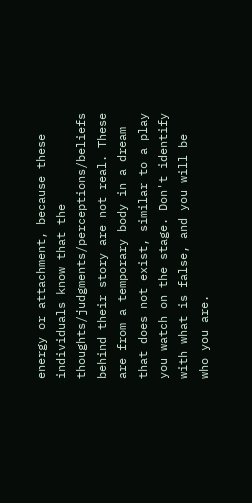energy or attachment, because these individuals know that the thoughts/judgments/perceptions/beliefs behind their story are not real. These are from a temporary body in a dream that does not exist, similar to a play you watch on the stage. Don't identify with what is false, and you will be who you are.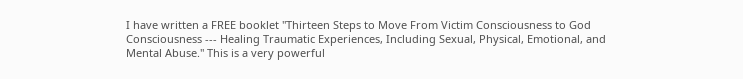I have written a FREE booklet "Thirteen Steps to Move From Victim Consciousness to God Consciousness --- Healing Traumatic Experiences, Including Sexual, Physical, Emotional, and Mental Abuse." This is a very powerful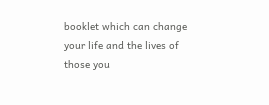booklet which can change your life and the lives of those you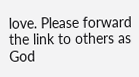love. Please forward the link to others as God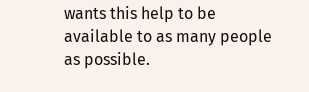wants this help to be available to as many people as possible.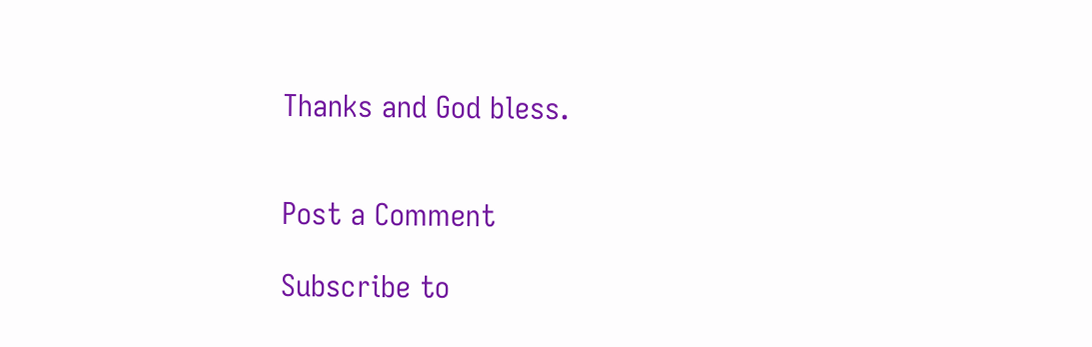Thanks and God bless.


Post a Comment

Subscribe to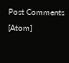Post Comments [Atom]